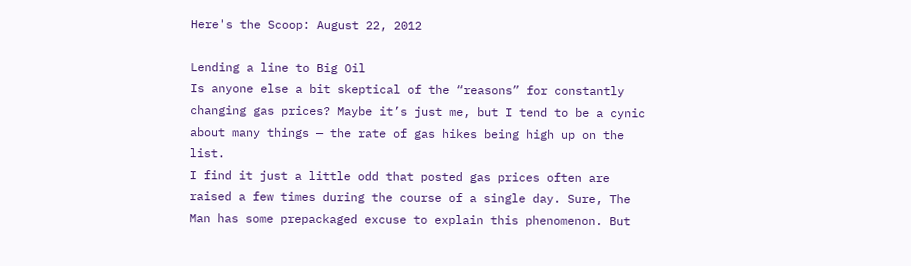Here's the Scoop: August 22, 2012

Lending a line to Big Oil
Is anyone else a bit skeptical of the “reasons” for constantly changing gas prices? Maybe it’s just me, but I tend to be a cynic about many things — the rate of gas hikes being high up on the list.
I find it just a little odd that posted gas prices often are raised a few times during the course of a single day. Sure, The Man has some prepackaged excuse to explain this phenomenon. But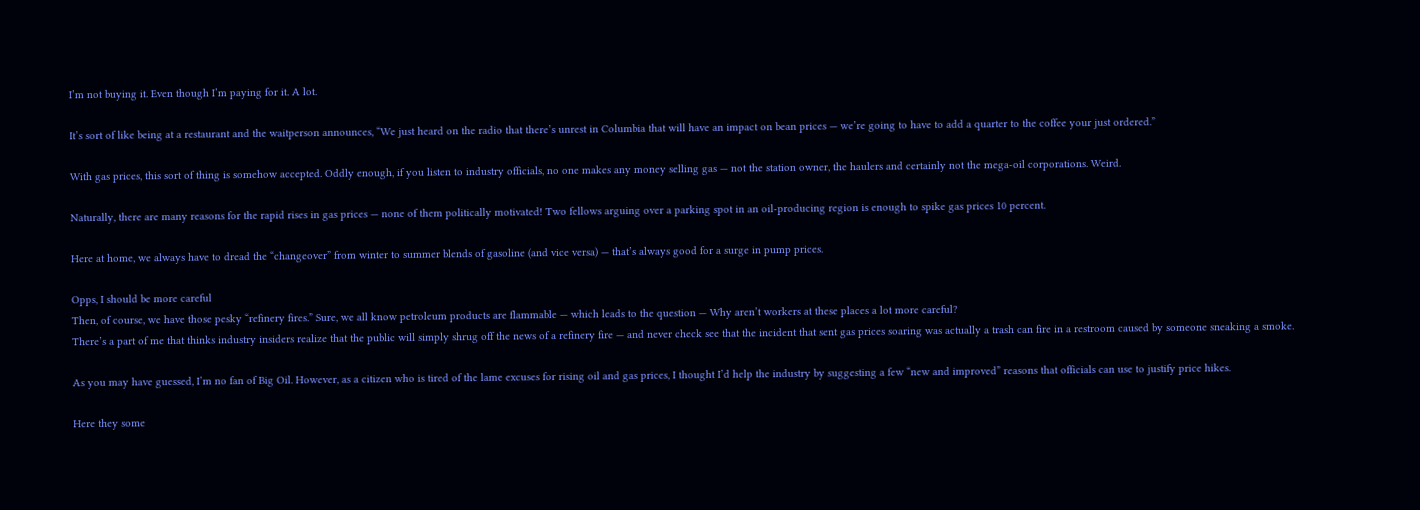I’m not buying it. Even though I’m paying for it. A lot.

It’s sort of like being at a restaurant and the waitperson announces, “We just heard on the radio that there’s unrest in Columbia that will have an impact on bean prices — we’re going to have to add a quarter to the coffee your just ordered.”

With gas prices, this sort of thing is somehow accepted. Oddly enough, if you listen to industry officials, no one makes any money selling gas — not the station owner, the haulers and certainly not the mega-oil corporations. Weird.

Naturally, there are many reasons for the rapid rises in gas prices — none of them politically motivated! Two fellows arguing over a parking spot in an oil-producing region is enough to spike gas prices 10 percent.

Here at home, we always have to dread the “changeover” from winter to summer blends of gasoline (and vice versa) — that’s always good for a surge in pump prices.

Opps, I should be more careful
Then, of course, we have those pesky “refinery fires.” Sure, we all know petroleum products are flammable — which leads to the question — Why aren’t workers at these places a lot more careful?
There’s a part of me that thinks industry insiders realize that the public will simply shrug off the news of a refinery fire — and never check see that the incident that sent gas prices soaring was actually a trash can fire in a restroom caused by someone sneaking a smoke.

As you may have guessed, I’m no fan of Big Oil. However, as a citizen who is tired of the lame excuses for rising oil and gas prices, I thought I’d help the industry by suggesting a few “new and improved” reasons that officials can use to justify price hikes.

Here they some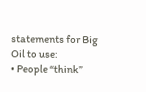statements for Big Oil to use:
• People “think”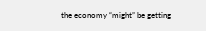the economy “might” be getting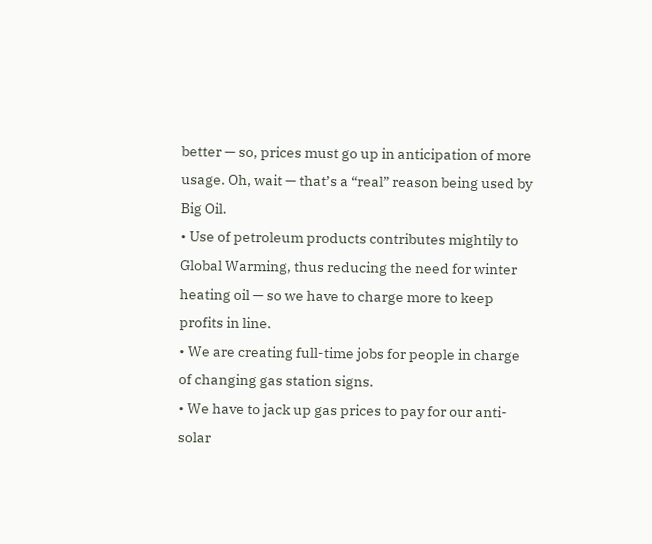better — so, prices must go up in anticipation of more usage. Oh, wait — that’s a “real” reason being used by Big Oil.
• Use of petroleum products contributes mightily to Global Warming, thus reducing the need for winter heating oil — so we have to charge more to keep profits in line.
• We are creating full-time jobs for people in charge of changing gas station signs.
• We have to jack up gas prices to pay for our anti-solar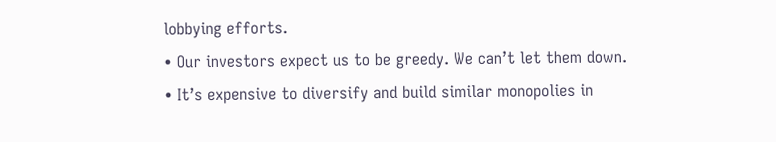lobbying efforts.
• Our investors expect us to be greedy. We can’t let them down.
• It’s expensive to diversify and build similar monopolies in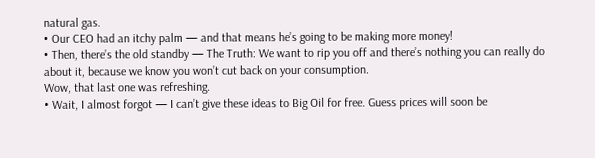natural gas.
• Our CEO had an itchy palm — and that means he’s going to be making more money!
• Then, there’s the old standby — The Truth: We want to rip you off and there’s nothing you can really do about it, because we know you won’t cut back on your consumption.
Wow, that last one was refreshing.
• Wait, I almost forgot — I can’t give these ideas to Big Oil for free. Guess prices will soon be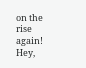on the rise again! Hey,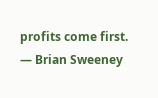profits come first.
— Brian Sweeney